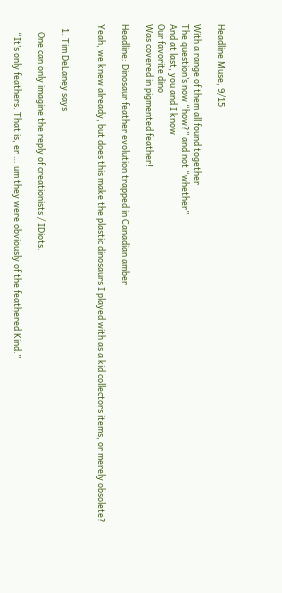Headline Muse, 9/15

With a range of them all found together
The question’s now “how?” and not “whether”
And at last, you and I know
Our favorite dino
Was covered in pigmented feather!

Headline: Dinosaur feather evolution trapped in Canadian amber

Yeah, we knew already, but does this make the plastic dinosaurs I played with as a kid collectors items, or merely obsolete?


  1. Tim DeLaney says

    One can only imagine the reply of creationists / IDiots.

    “It’s only feathers. That is, er … um they were obviously of the feathered Kind.”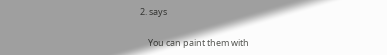2. says

    You can paint them with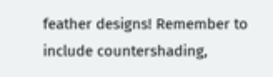feather designs! Remember to include countershading,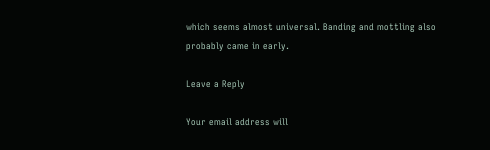which seems almost universal. Banding and mottling also probably came in early.

Leave a Reply

Your email address will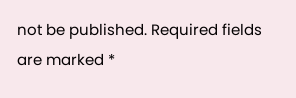not be published. Required fields are marked *